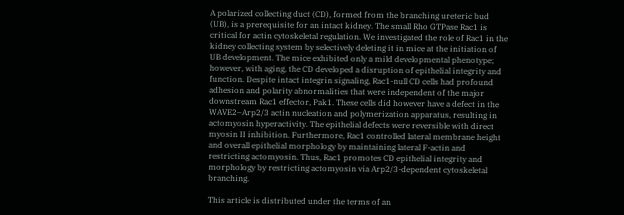A polarized collecting duct (CD), formed from the branching ureteric bud (UB), is a prerequisite for an intact kidney. The small Rho GTPase Rac1 is critical for actin cytoskeletal regulation. We investigated the role of Rac1 in the kidney collecting system by selectively deleting it in mice at the initiation of UB development. The mice exhibited only a mild developmental phenotype; however, with aging, the CD developed a disruption of epithelial integrity and function. Despite intact integrin signaling, Rac1-null CD cells had profound adhesion and polarity abnormalities that were independent of the major downstream Rac1 effector, Pak1. These cells did however have a defect in the WAVE2–Arp2/3 actin nucleation and polymerization apparatus, resulting in actomyosin hyperactivity. The epithelial defects were reversible with direct myosin II inhibition. Furthermore, Rac1 controlled lateral membrane height and overall epithelial morphology by maintaining lateral F-actin and restricting actomyosin. Thus, Rac1 promotes CD epithelial integrity and morphology by restricting actomyosin via Arp2/3-dependent cytoskeletal branching.

This article is distributed under the terms of an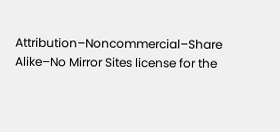Attribution–Noncommercial–Share Alike–No Mirror Sites license for the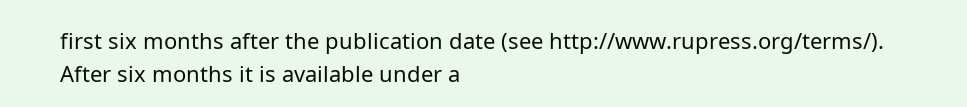first six months after the publication date (see http://www.rupress.org/terms/). After six months it is available under a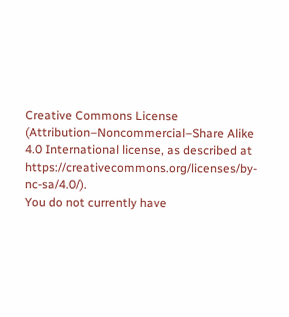Creative Commons License (Attribution–Noncommercial–Share Alike 4.0 International license, as described at https://creativecommons.org/licenses/by-nc-sa/4.0/).
You do not currently have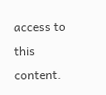access to this content.